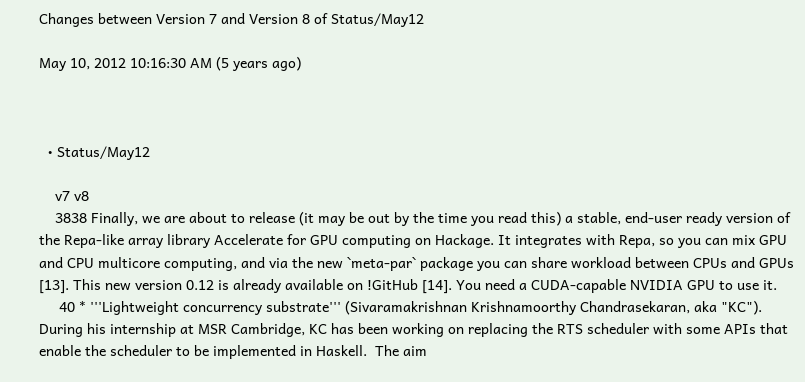Changes between Version 7 and Version 8 of Status/May12

May 10, 2012 10:16:30 AM (5 years ago)



  • Status/May12

    v7 v8
    3838 Finally, we are about to release (it may be out by the time you read this) a stable, end-user ready version of the Repa-like array library Accelerate for GPU computing on Hackage. It integrates with Repa, so you can mix GPU and CPU multicore computing, and via the new `meta-par` package you can share workload between CPUs and GPUs [13]. This new version 0.12 is already available on !GitHub [14]. You need a CUDA-capable NVIDIA GPU to use it.
     40 * '''Lightweight concurrency substrate''' (Sivaramakrishnan Krishnamoorthy Chandrasekaran, aka "KC").  During his internship at MSR Cambridge, KC has been working on replacing the RTS scheduler with some APIs that enable the scheduler to be implemented in Haskell.  The aim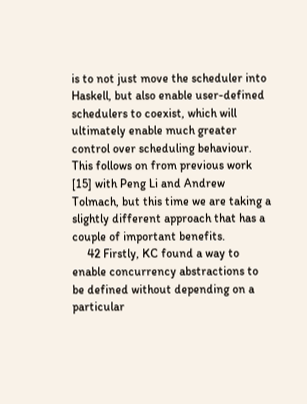is to not just move the scheduler into Haskell, but also enable user-defined schedulers to coexist, which will ultimately enable much greater control over scheduling behaviour.  This follows on from previous work [15] with Peng Li and Andrew Tolmach, but this time we are taking a slightly different approach that has a couple of important benefits.
     42 Firstly, KC found a way to enable concurrency abstractions to be defined without depending on a particular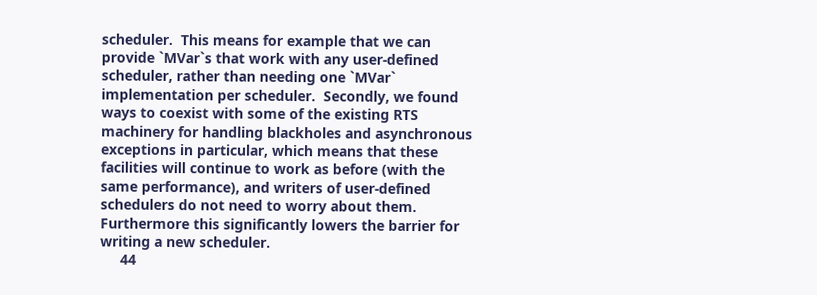scheduler.  This means for example that we can provide `MVar`s that work with any user-defined scheduler, rather than needing one `MVar` implementation per scheduler.  Secondly, we found ways to coexist with some of the existing RTS machinery for handling blackholes and asynchronous exceptions in particular, which means that these facilities will continue to work as before (with the same performance), and writers of user-defined schedulers do not need to worry about them.  Furthermore this significantly lowers the barrier for writing a new scheduler.
     44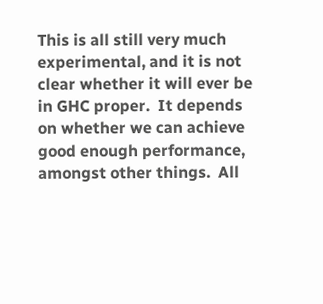This is all still very much experimental, and it is not clear whether it will ever be in GHC proper.  It depends on whether we can achieve good enough performance, amongst other things.  All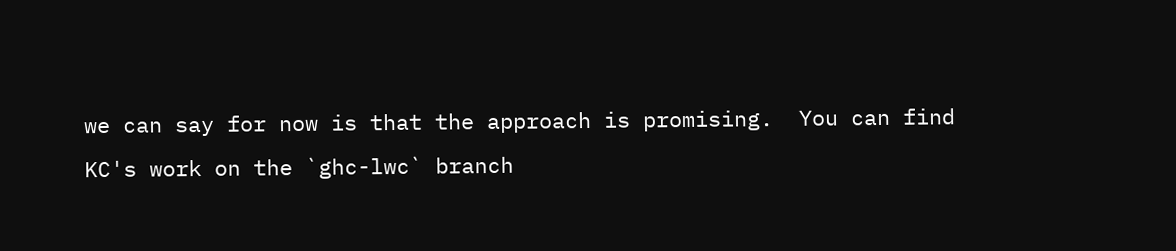we can say for now is that the approach is promising.  You can find KC's work on the `ghc-lwc` branch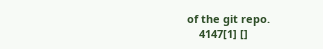of the git repo.
    4147[1] []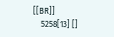[[BR]]
    5258[13] []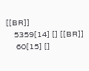[[BR]]
    5359[14] [] [[BR]]
     60[15] []